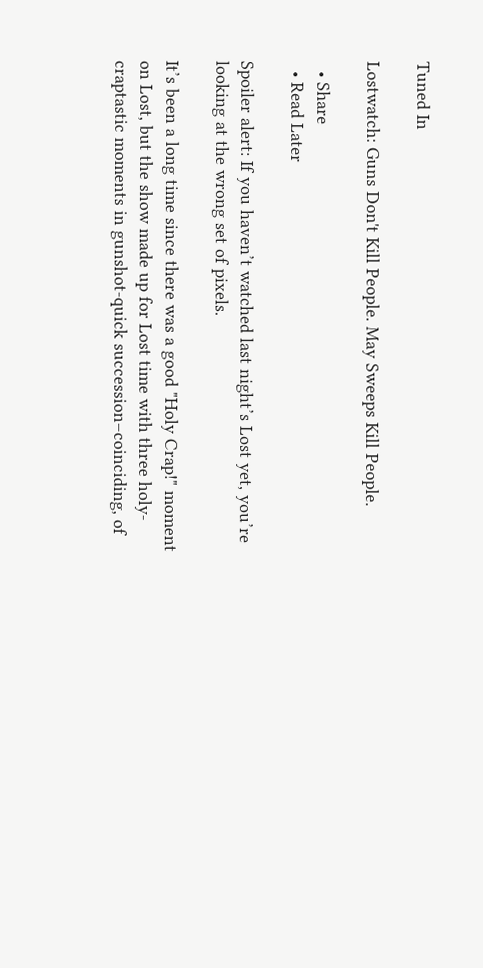Tuned In

Lostwatch: Guns Don't Kill People. May Sweeps Kill People.

  • Share
  • Read Later

Spoiler alert: If you haven’t watched last night’s Lost yet, you’re looking at the wrong set of pixels.

It’s been a long time since there was a good "Holy Crap!" moment on Lost, but the show made up for Lost time with three holy-craptastic moments in gunshot-quick succession–coinciding, of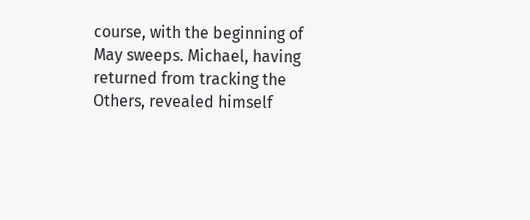course, with the beginning of May sweeps. Michael, having returned from tracking the Others, revealed himself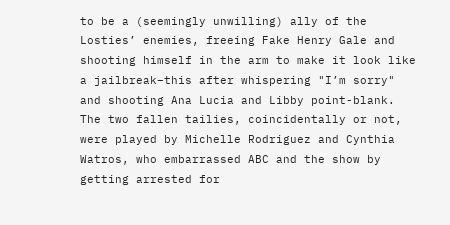to be a (seemingly unwilling) ally of the Losties’ enemies, freeing Fake Henry Gale and shooting himself in the arm to make it look like a jailbreak–this after whispering "I’m sorry" and shooting Ana Lucia and Libby point-blank. The two fallen tailies, coincidentally or not, were played by Michelle Rodriguez and Cynthia Watros, who embarrassed ABC and the show by getting arrested for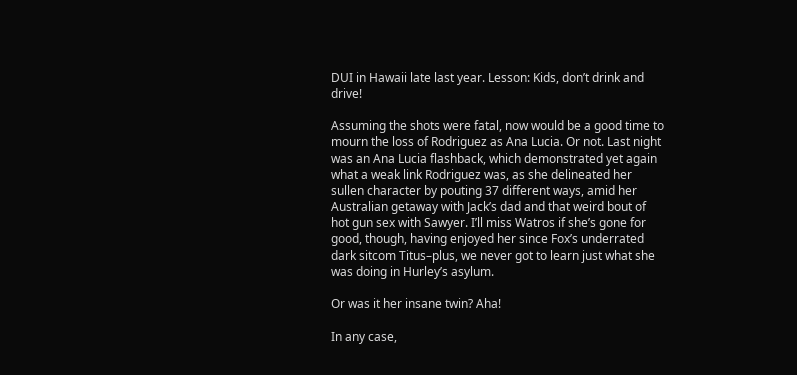DUI in Hawaii late last year. Lesson: Kids, don’t drink and drive!

Assuming the shots were fatal, now would be a good time to mourn the loss of Rodriguez as Ana Lucia. Or not. Last night was an Ana Lucia flashback, which demonstrated yet again what a weak link Rodriguez was, as she delineated her sullen character by pouting 37 different ways, amid her Australian getaway with Jack’s dad and that weird bout of hot gun sex with Sawyer. I’ll miss Watros if she’s gone for good, though, having enjoyed her since Fox’s underrated dark sitcom Titus–plus, we never got to learn just what she was doing in Hurley’s asylum.

Or was it her insane twin? Aha!

In any case,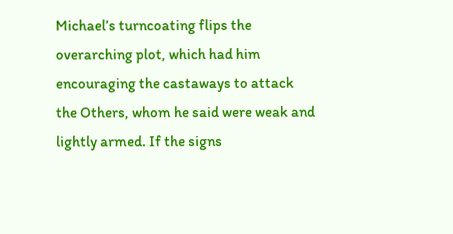Michael’s turncoating flips the overarching plot, which had him encouraging the castaways to attack the Others, whom he said were weak and lightly armed. If the signs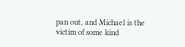pan out, and Michael is the victim of some kind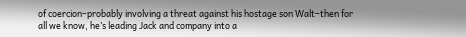of coercion–probably involving a threat against his hostage son Walt–then for all we know, he’s leading Jack and company into a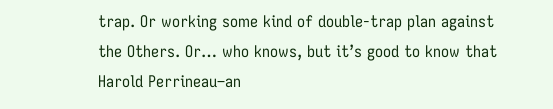trap. Or working some kind of double-trap plan against the Others. Or… who knows, but it’s good to know that Harold Perrineau–an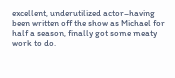excellent, underutilized actor–having been written off the show as Michael for half a season, finally got some meaty work to do.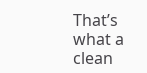That’s what a clean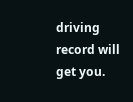driving record will get you.